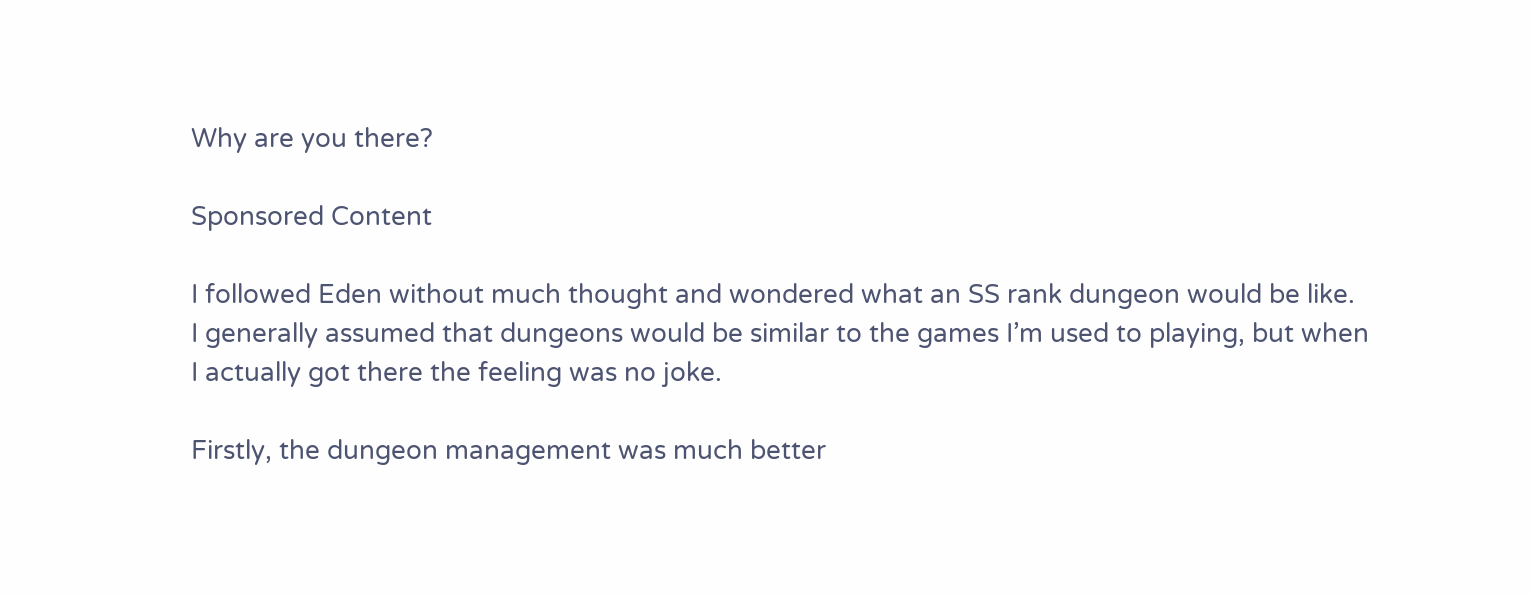Why are you there?

Sponsored Content

I followed Eden without much thought and wondered what an SS rank dungeon would be like.
I generally assumed that dungeons would be similar to the games I’m used to playing, but when I actually got there the feeling was no joke.

Firstly, the dungeon management was much better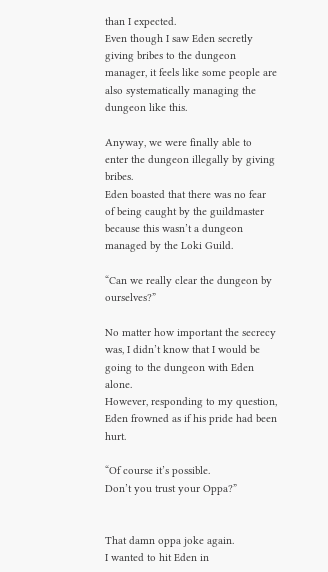than I expected.
Even though I saw Eden secretly giving bribes to the dungeon manager, it feels like some people are also systematically managing the dungeon like this.

Anyway, we were finally able to enter the dungeon illegally by giving bribes.
Eden boasted that there was no fear of being caught by the guildmaster because this wasn’t a dungeon managed by the Loki Guild.

“Can we really clear the dungeon by ourselves?”

No matter how important the secrecy was, I didn’t know that I would be going to the dungeon with Eden alone.
However, responding to my question, Eden frowned as if his pride had been hurt.

“Of course it’s possible.
Don’t you trust your Oppa?”


That damn oppa joke again.
I wanted to hit Eden in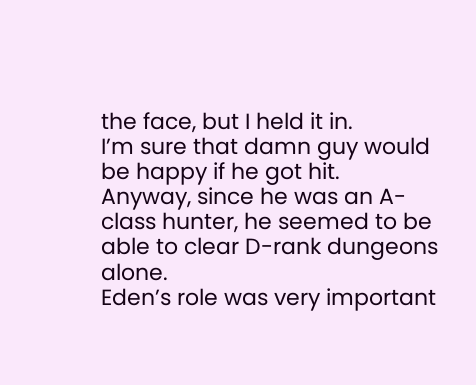the face, but I held it in.
I’m sure that damn guy would be happy if he got hit.
Anyway, since he was an A-class hunter, he seemed to be able to clear D-rank dungeons alone.
Eden’s role was very important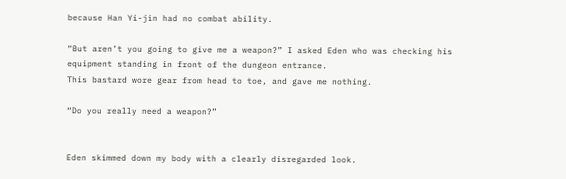because Han Yi-jin had no combat ability.

“But aren’t you going to give me a weapon?” I asked Eden who was checking his equipment standing in front of the dungeon entrance.
This bastard wore gear from head to toe, and gave me nothing.

“Do you really need a weapon?”


Eden skimmed down my body with a clearly disregarded look.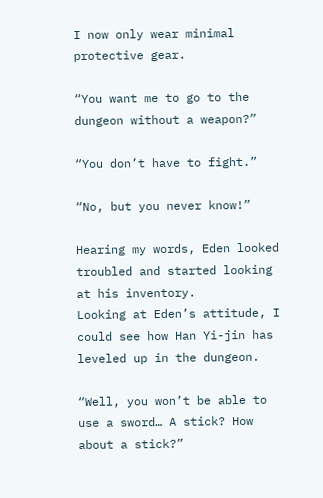I now only wear minimal protective gear.

“You want me to go to the dungeon without a weapon?”

“You don’t have to fight.”

“No, but you never know!”

Hearing my words, Eden looked troubled and started looking at his inventory.
Looking at Eden’s attitude, I could see how Han Yi-jin has leveled up in the dungeon.

“Well, you won’t be able to use a sword… A stick? How about a stick?”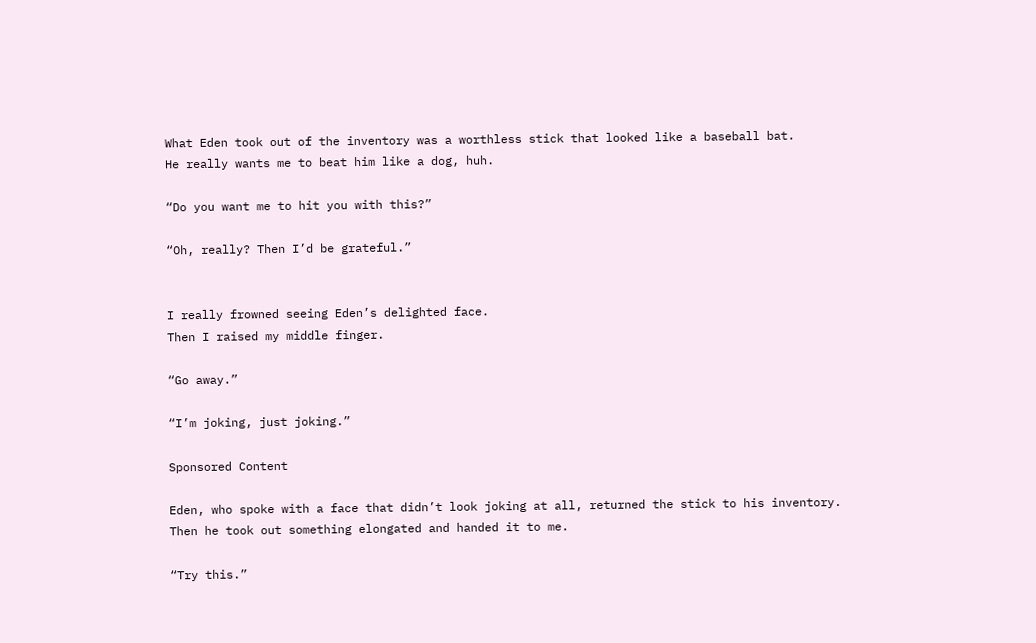What Eden took out of the inventory was a worthless stick that looked like a baseball bat.
He really wants me to beat him like a dog, huh.

“Do you want me to hit you with this?”

“Oh, really? Then I’d be grateful.”


I really frowned seeing Eden’s delighted face.
Then I raised my middle finger.

“Go away.”

“I’m joking, just joking.”

Sponsored Content

Eden, who spoke with a face that didn’t look joking at all, returned the stick to his inventory.
Then he took out something elongated and handed it to me.

“Try this.”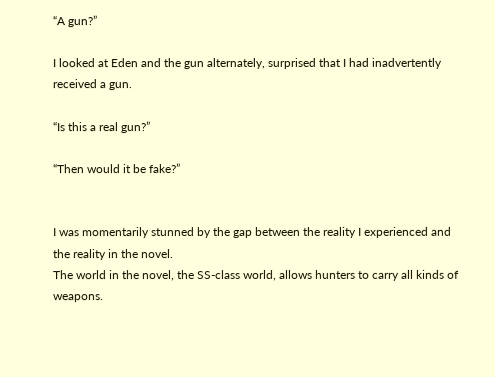“A gun?”

I looked at Eden and the gun alternately, surprised that I had inadvertently received a gun.

“Is this a real gun?”

“Then would it be fake?”


I was momentarily stunned by the gap between the reality I experienced and the reality in the novel.
The world in the novel, the SS-class world, allows hunters to carry all kinds of weapons.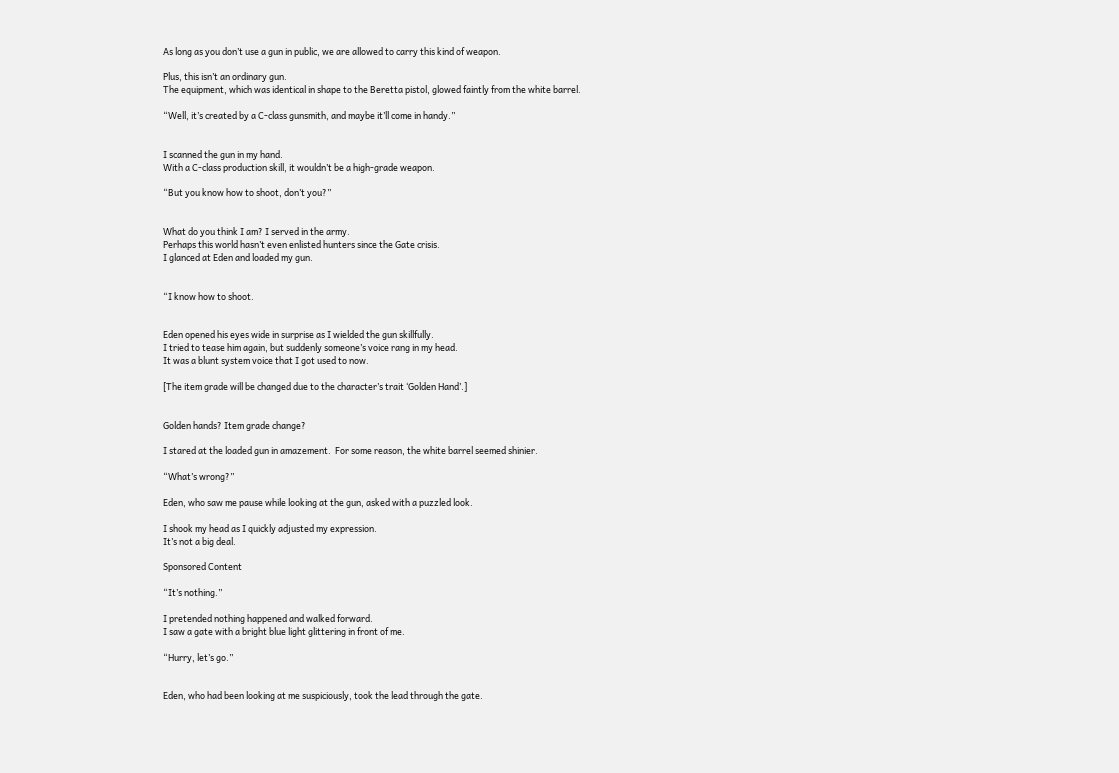As long as you don’t use a gun in public, we are allowed to carry this kind of weapon.

Plus, this isn’t an ordinary gun.
The equipment, which was identical in shape to the Beretta pistol, glowed faintly from the white barrel.

“Well, it’s created by a C-class gunsmith, and maybe it’ll come in handy.”


I scanned the gun in my hand.
With a C-class production skill, it wouldn’t be a high-grade weapon.

“But you know how to shoot, don’t you?”


What do you think I am? I served in the army.
Perhaps this world hasn’t even enlisted hunters since the Gate crisis.
I glanced at Eden and loaded my gun.


“I know how to shoot.


Eden opened his eyes wide in surprise as I wielded the gun skillfully.
I tried to tease him again, but suddenly someone’s voice rang in my head.
It was a blunt system voice that I got used to now.

[The item grade will be changed due to the character’s trait ‘Golden Hand’.]


Golden hands? Item grade change?

I stared at the loaded gun in amazement.  For some reason, the white barrel seemed shinier.

“What’s wrong?”

Eden, who saw me pause while looking at the gun, asked with a puzzled look.

I shook my head as I quickly adjusted my expression.
It’s not a big deal.

Sponsored Content

“It’s nothing.”

I pretended nothing happened and walked forward.
I saw a gate with a bright blue light glittering in front of me.

“Hurry, let’s go.”


Eden, who had been looking at me suspiciously, took the lead through the gate.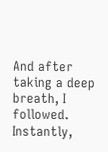And after taking a deep breath, I followed.
Instantly,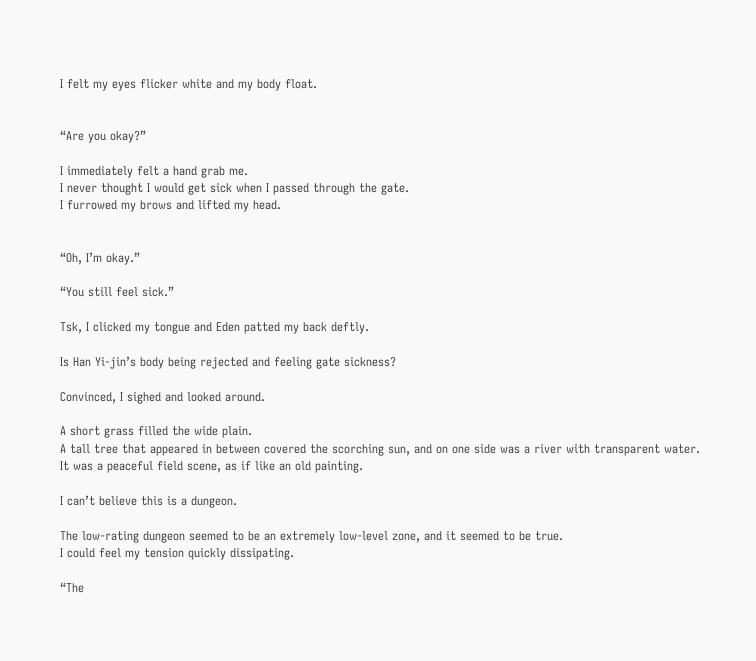I felt my eyes flicker white and my body float.


“Are you okay?”

I immediately felt a hand grab me.
I never thought I would get sick when I passed through the gate.
I furrowed my brows and lifted my head.


“Oh, I’m okay.”

“You still feel sick.”

Tsk, I clicked my tongue and Eden patted my back deftly.

Is Han Yi-jin’s body being rejected and feeling gate sickness?

Convinced, I sighed and looked around.

A short grass filled the wide plain.
A tall tree that appeared in between covered the scorching sun, and on one side was a river with transparent water.
It was a peaceful field scene, as if like an old painting.

I can’t believe this is a dungeon.

The low-rating dungeon seemed to be an extremely low-level zone, and it seemed to be true.
I could feel my tension quickly dissipating.

“The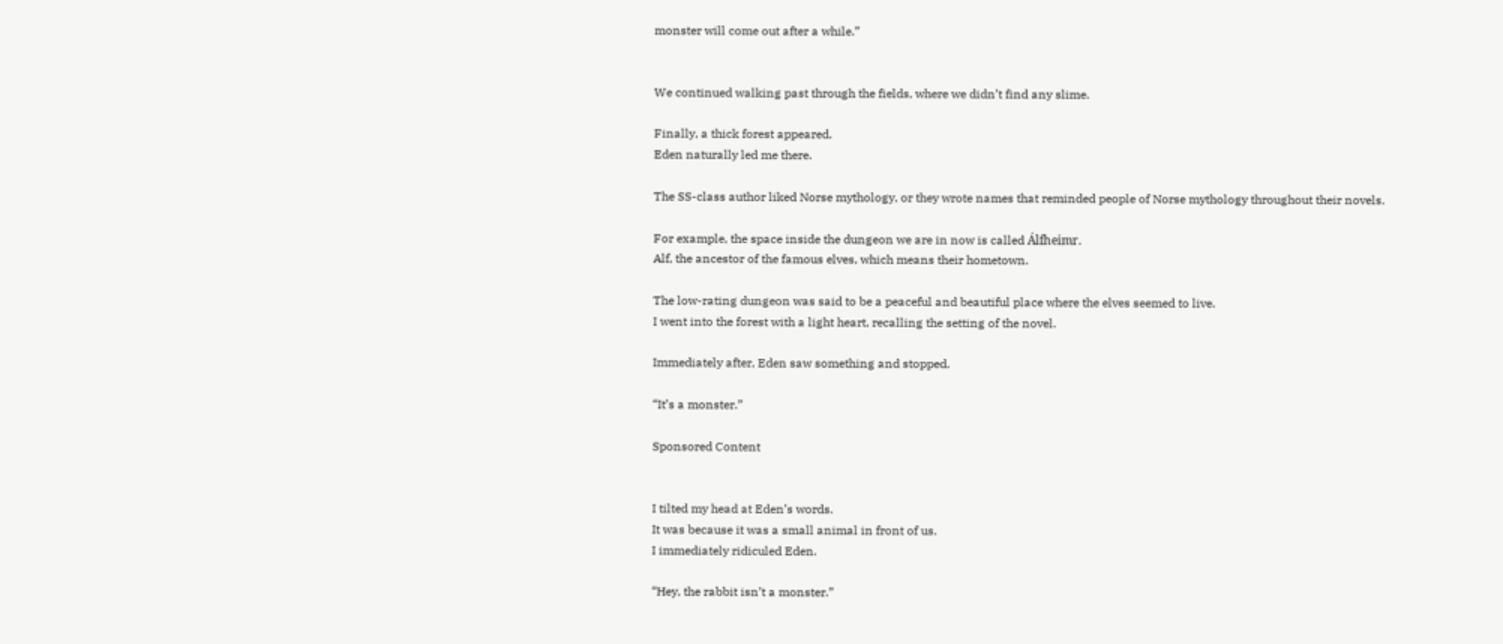monster will come out after a while.”


We continued walking past through the fields, where we didn’t find any slime.

Finally, a thick forest appeared.
Eden naturally led me there.

The SS-class author liked Norse mythology, or they wrote names that reminded people of Norse mythology throughout their novels.

For example, the space inside the dungeon we are in now is called Álfheimr.
Alf, the ancestor of the famous elves, which means their hometown.

The low-rating dungeon was said to be a peaceful and beautiful place where the elves seemed to live.
I went into the forest with a light heart, recalling the setting of the novel.

Immediately after, Eden saw something and stopped.

“It’s a monster.”

Sponsored Content


I tilted my head at Eden’s words.
It was because it was a small animal in front of us.
I immediately ridiculed Eden.

“Hey, the rabbit isn’t a monster.”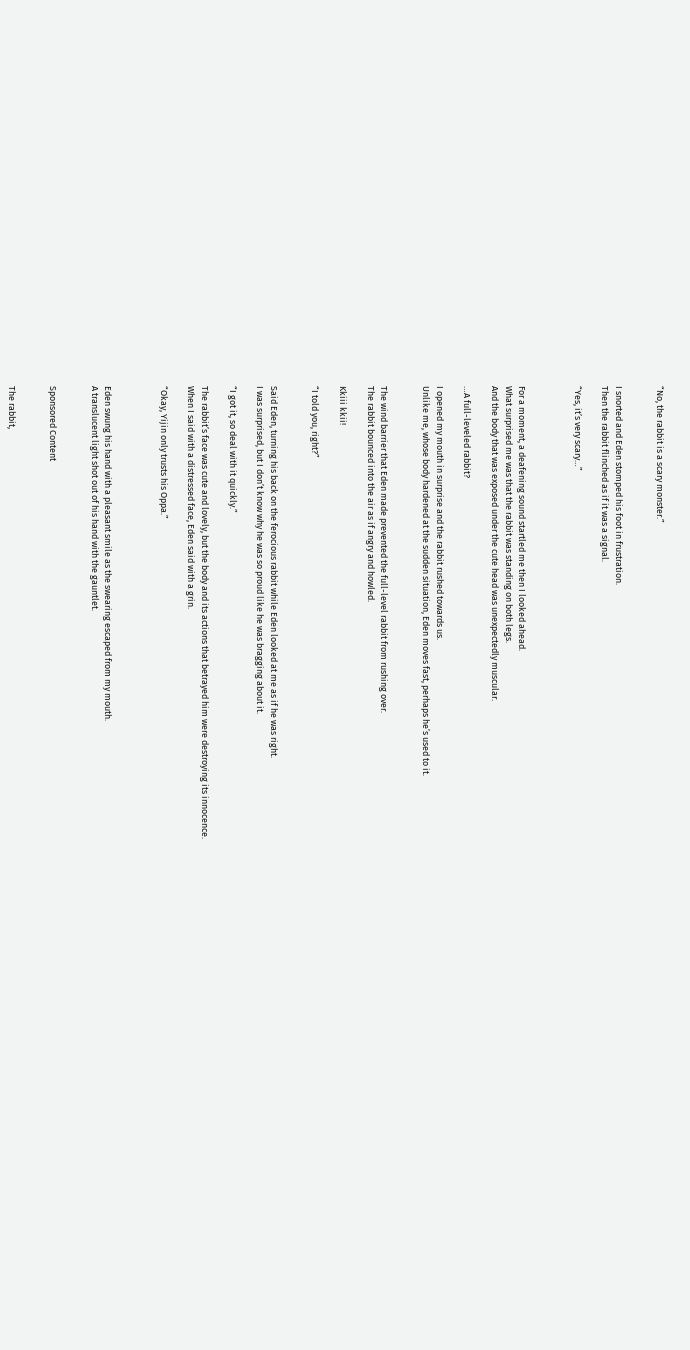“No, the rabbit is a scary monster.”


I snorted and Eden stomped his foot in frustration.
Then the rabbit flinched as if it was a signal.

“Yes, it’s very scary…”



For a moment, a deafening sound startled me then I looked ahead.
What surprised me was that the rabbit was standing on both legs.
And the body that was exposed under the cute head was unexpectedly muscular.

…A full-leveled rabbit?

I opened my mouth in surprise and the rabbit rushed towards us.
Unlike me, whose body hardened at the sudden situation, Eden moves fast, perhaps he’s used to it.


The wind barrier that Eden made prevented the full-level rabbit from rushing over.
The rabbit bounced into the air as if angry and howled.

Kkiii kkii!

“I told you, right?”


Said Eden, turning his back on the ferocious rabbit while Eden looked at me as if he was right.
I was surprised, but I don’t know why he was so proud like he was bragging about it.

“I got it, so deal with it quickly.”

The rabbit’s face was cute and lovely, but the body and its actions that betrayed him were destroying its innocence.
When I said with a distressed face, Eden said with a grin.

“Okay, Yijin only trusts his Oppa.”



Eden swung his hand with a pleasant smile as the swearing escaped from my mouth.
A translucent light shot out of his hand with the gauntlet.


Sponsored Content


The rabbit,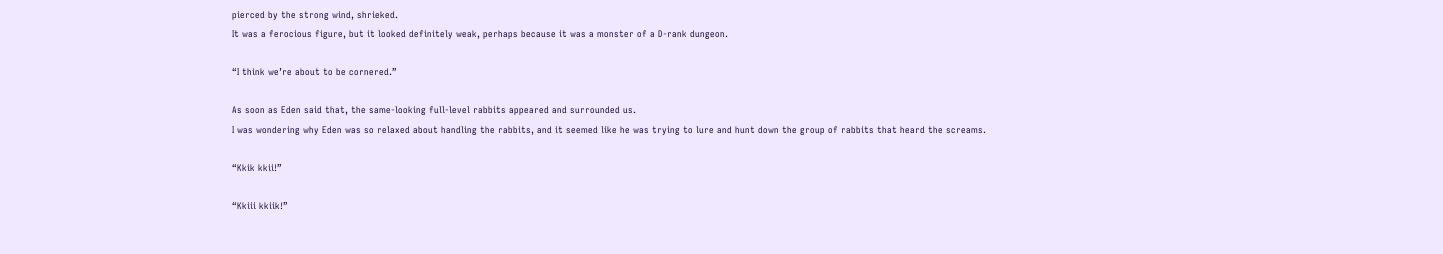pierced by the strong wind, shrieked.
It was a ferocious figure, but it looked definitely weak, perhaps because it was a monster of a D-rank dungeon.

“I think we’re about to be cornered.”

As soon as Eden said that, the same-looking full-level rabbits appeared and surrounded us.
I was wondering why Eden was so relaxed about handling the rabbits, and it seemed like he was trying to lure and hunt down the group of rabbits that heard the screams.

“Kkik kkii!”

“Kkiii kkiik!”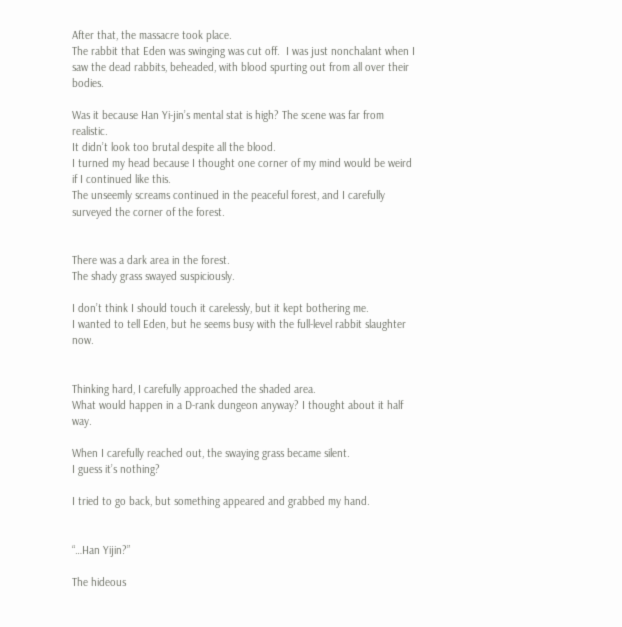After that, the massacre took place.
The rabbit that Eden was swinging was cut off.  I was just nonchalant when I saw the dead rabbits, beheaded, with blood spurting out from all over their bodies.

Was it because Han Yi-jin’s mental stat is high? The scene was far from realistic.
It didn’t look too brutal despite all the blood.
I turned my head because I thought one corner of my mind would be weird if I continued like this.
The unseemly screams continued in the peaceful forest, and I carefully surveyed the corner of the forest.


There was a dark area in the forest.
The shady grass swayed suspiciously.

I don’t think I should touch it carelessly, but it kept bothering me.
I wanted to tell Eden, but he seems busy with the full-level rabbit slaughter now.


Thinking hard, I carefully approached the shaded area.
What would happen in a D-rank dungeon anyway? I thought about it half way.

When I carefully reached out, the swaying grass became silent.
I guess it’s nothing?

I tried to go back, but something appeared and grabbed my hand.


“…Han Yijin?”

The hideous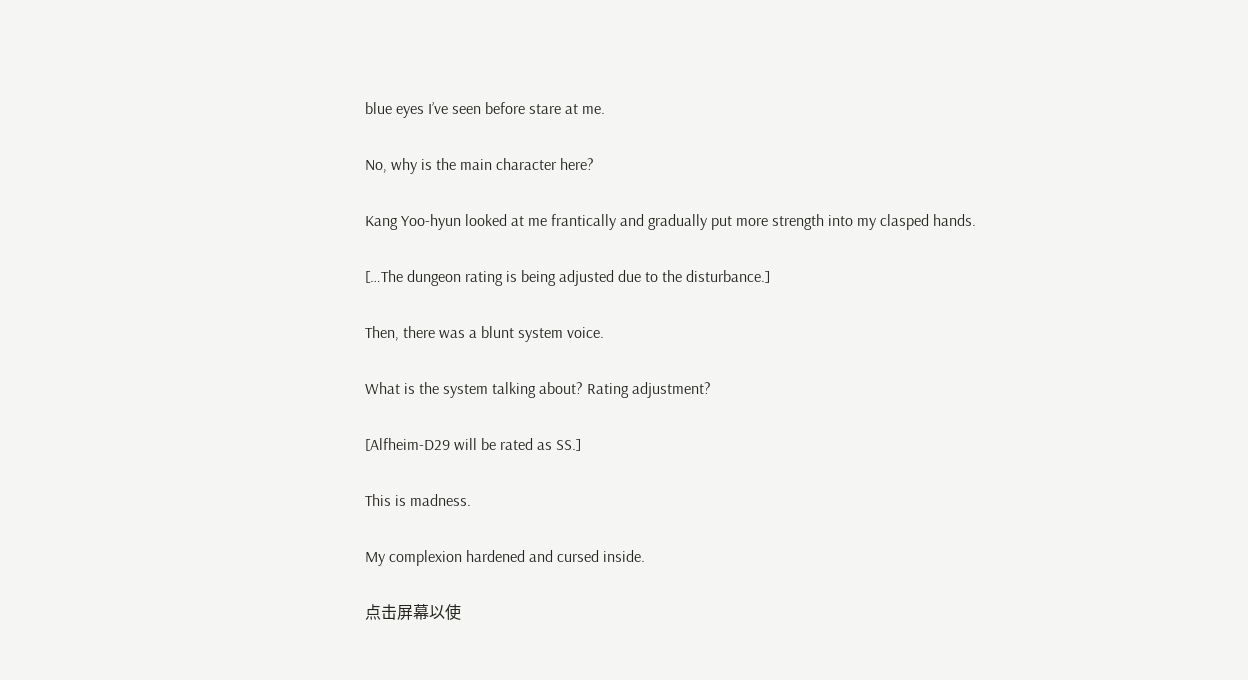blue eyes I’ve seen before stare at me.

No, why is the main character here?

Kang Yoo-hyun looked at me frantically and gradually put more strength into my clasped hands.

[…The dungeon rating is being adjusted due to the disturbance.]

Then, there was a blunt system voice.

What is the system talking about? Rating adjustment?

[Alfheim-D29 will be rated as SS.]

This is madness.

My complexion hardened and cursed inside.

点击屏幕以使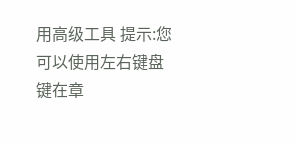用高级工具 提示:您可以使用左右键盘键在章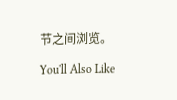节之间浏览。

You'll Also Like